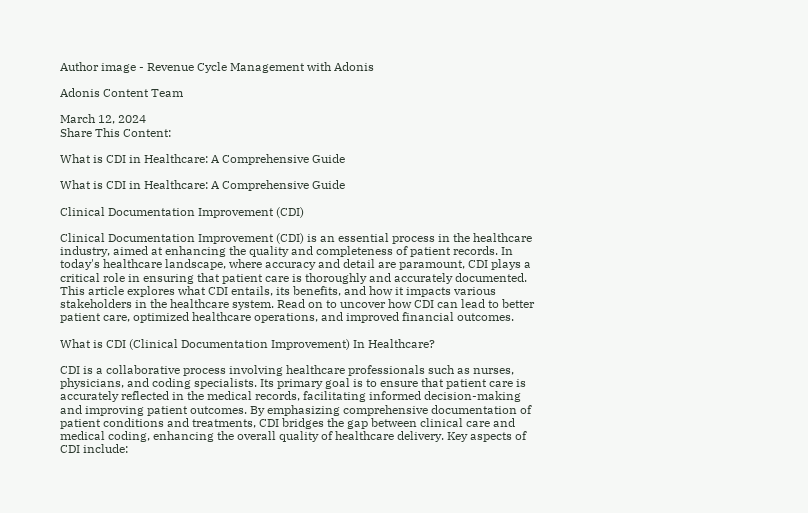Author image - Revenue Cycle Management with Adonis

Adonis Content Team

March 12, 2024
Share This Content:

What is CDI in Healthcare: A Comprehensive Guide

What is CDI in Healthcare: A Comprehensive Guide

Clinical Documentation Improvement (CDI)

Clinical Documentation Improvement (CDI) is an essential process in the healthcare industry, aimed at enhancing the quality and completeness of patient records. In today's healthcare landscape, where accuracy and detail are paramount, CDI plays a critical role in ensuring that patient care is thoroughly and accurately documented. This article explores what CDI entails, its benefits, and how it impacts various stakeholders in the healthcare system. Read on to uncover how CDI can lead to better patient care, optimized healthcare operations, and improved financial outcomes.

What is CDI (Clinical Documentation Improvement) In Healthcare?

CDI is a collaborative process involving healthcare professionals such as nurses, physicians, and coding specialists. Its primary goal is to ensure that patient care is accurately reflected in the medical records, facilitating informed decision-making and improving patient outcomes. By emphasizing comprehensive documentation of patient conditions and treatments, CDI bridges the gap between clinical care and medical coding, enhancing the overall quality of healthcare delivery. Key aspects of CDI include: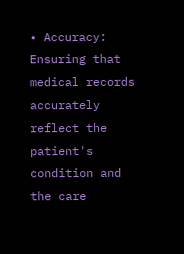• Accuracy: Ensuring that medical records accurately reflect the patient's condition and the care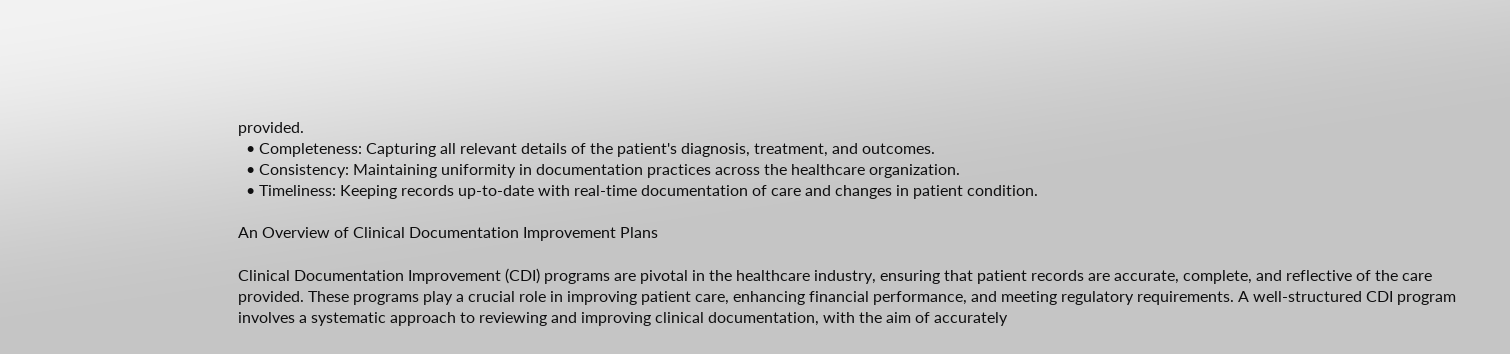provided.
  • Completeness: Capturing all relevant details of the patient's diagnosis, treatment, and outcomes.
  • Consistency: Maintaining uniformity in documentation practices across the healthcare organization.
  • Timeliness: Keeping records up-to-date with real-time documentation of care and changes in patient condition.

An Overview of Clinical Documentation Improvement Plans

Clinical Documentation Improvement (CDI) programs are pivotal in the healthcare industry, ensuring that patient records are accurate, complete, and reflective of the care provided. These programs play a crucial role in improving patient care, enhancing financial performance, and meeting regulatory requirements. A well-structured CDI program involves a systematic approach to reviewing and improving clinical documentation, with the aim of accurately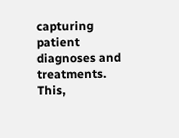capturing patient diagnoses and treatments. This,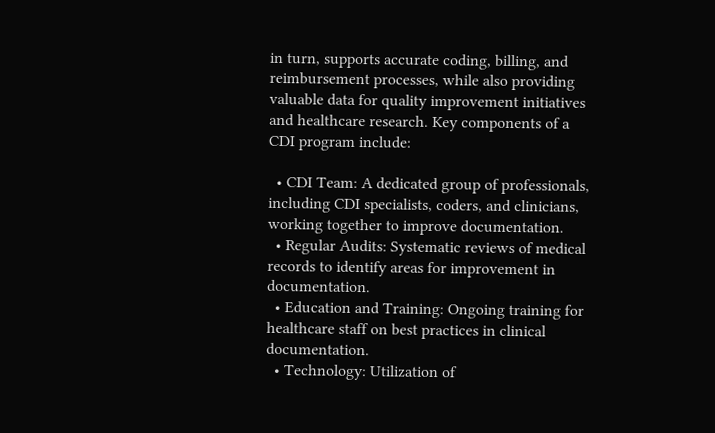in turn, supports accurate coding, billing, and reimbursement processes, while also providing valuable data for quality improvement initiatives and healthcare research. Key components of a CDI program include:

  • CDI Team: A dedicated group of professionals, including CDI specialists, coders, and clinicians, working together to improve documentation.
  • Regular Audits: Systematic reviews of medical records to identify areas for improvement in documentation.
  • Education and Training: Ongoing training for healthcare staff on best practices in clinical documentation.
  • Technology: Utilization of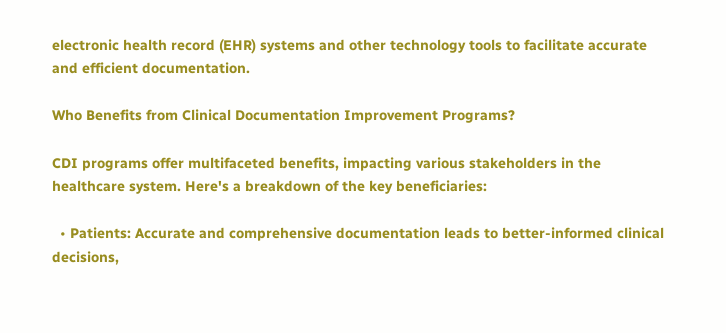electronic health record (EHR) systems and other technology tools to facilitate accurate and efficient documentation.

Who Benefits from Clinical Documentation Improvement Programs?

CDI programs offer multifaceted benefits, impacting various stakeholders in the healthcare system. Here's a breakdown of the key beneficiaries:

  • Patients: Accurate and comprehensive documentation leads to better-informed clinical decisions,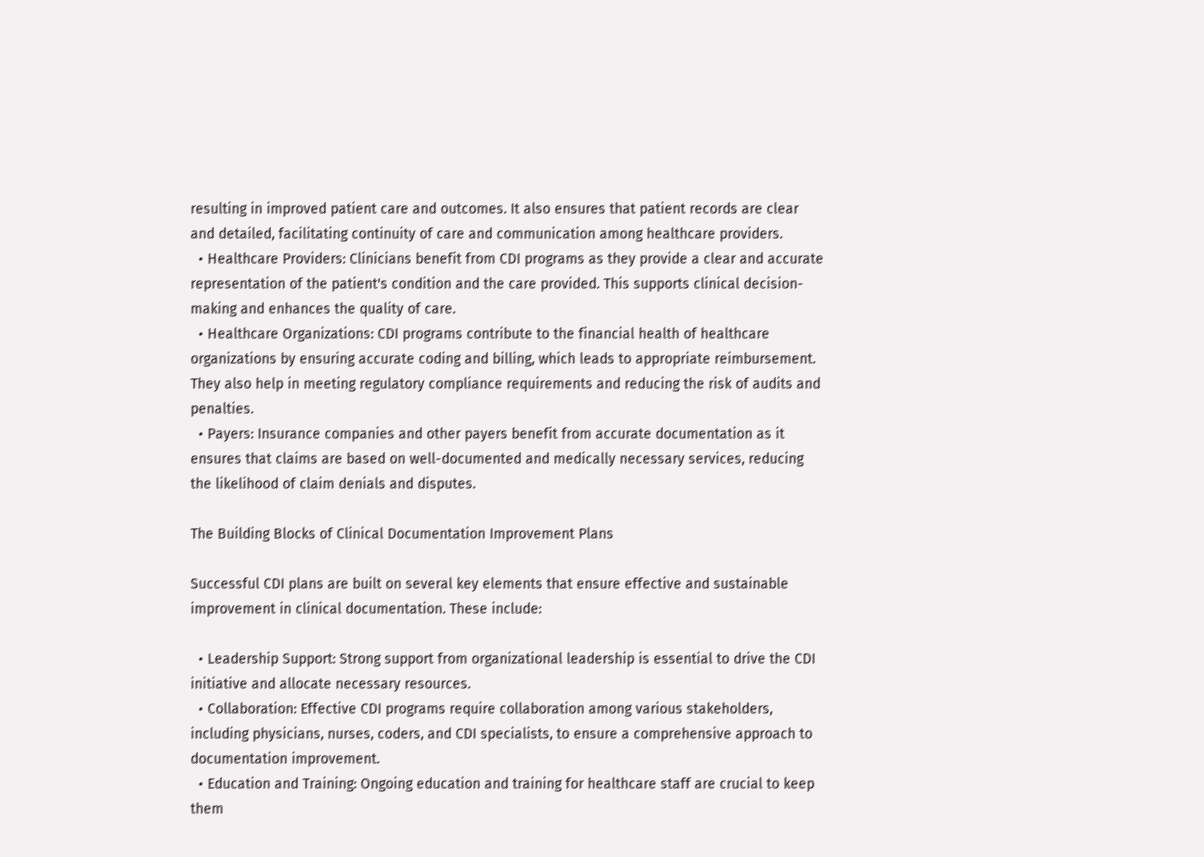resulting in improved patient care and outcomes. It also ensures that patient records are clear and detailed, facilitating continuity of care and communication among healthcare providers.
  • Healthcare Providers: Clinicians benefit from CDI programs as they provide a clear and accurate representation of the patient's condition and the care provided. This supports clinical decision-making and enhances the quality of care.
  • Healthcare Organizations: CDI programs contribute to the financial health of healthcare organizations by ensuring accurate coding and billing, which leads to appropriate reimbursement. They also help in meeting regulatory compliance requirements and reducing the risk of audits and penalties.
  • Payers: Insurance companies and other payers benefit from accurate documentation as it ensures that claims are based on well-documented and medically necessary services, reducing the likelihood of claim denials and disputes.

The Building Blocks of Clinical Documentation Improvement Plans

Successful CDI plans are built on several key elements that ensure effective and sustainable improvement in clinical documentation. These include:

  • Leadership Support: Strong support from organizational leadership is essential to drive the CDI initiative and allocate necessary resources.
  • Collaboration: Effective CDI programs require collaboration among various stakeholders, including physicians, nurses, coders, and CDI specialists, to ensure a comprehensive approach to documentation improvement.
  • Education and Training: Ongoing education and training for healthcare staff are crucial to keep them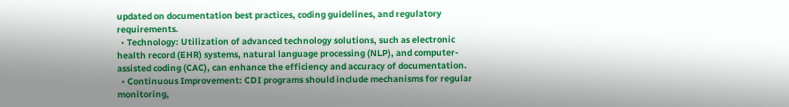updated on documentation best practices, coding guidelines, and regulatory requirements.
  • Technology: Utilization of advanced technology solutions, such as electronic health record (EHR) systems, natural language processing (NLP), and computer-assisted coding (CAC), can enhance the efficiency and accuracy of documentation.
  • Continuous Improvement: CDI programs should include mechanisms for regular monitoring,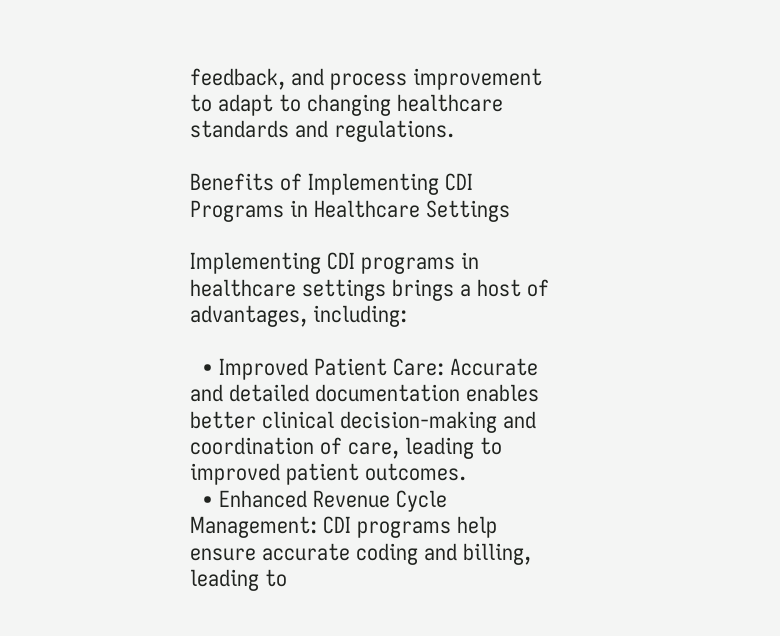feedback, and process improvement to adapt to changing healthcare standards and regulations.

Benefits of Implementing CDI Programs in Healthcare Settings

Implementing CDI programs in healthcare settings brings a host of advantages, including:

  • Improved Patient Care: Accurate and detailed documentation enables better clinical decision-making and coordination of care, leading to improved patient outcomes.
  • Enhanced Revenue Cycle Management: CDI programs help ensure accurate coding and billing, leading to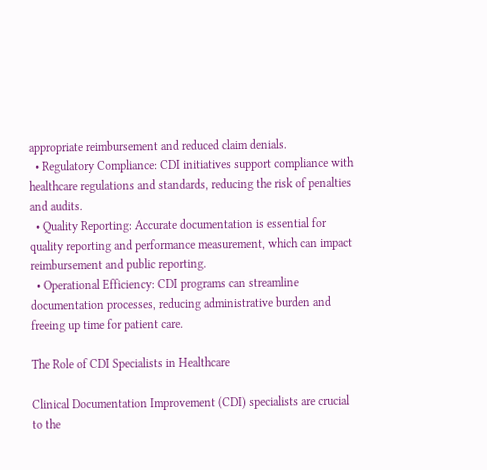appropriate reimbursement and reduced claim denials.
  • Regulatory Compliance: CDI initiatives support compliance with healthcare regulations and standards, reducing the risk of penalties and audits.
  • Quality Reporting: Accurate documentation is essential for quality reporting and performance measurement, which can impact reimbursement and public reporting.
  • Operational Efficiency: CDI programs can streamline documentation processes, reducing administrative burden and freeing up time for patient care.

The Role of CDI Specialists in Healthcare

Clinical Documentation Improvement (CDI) specialists are crucial to the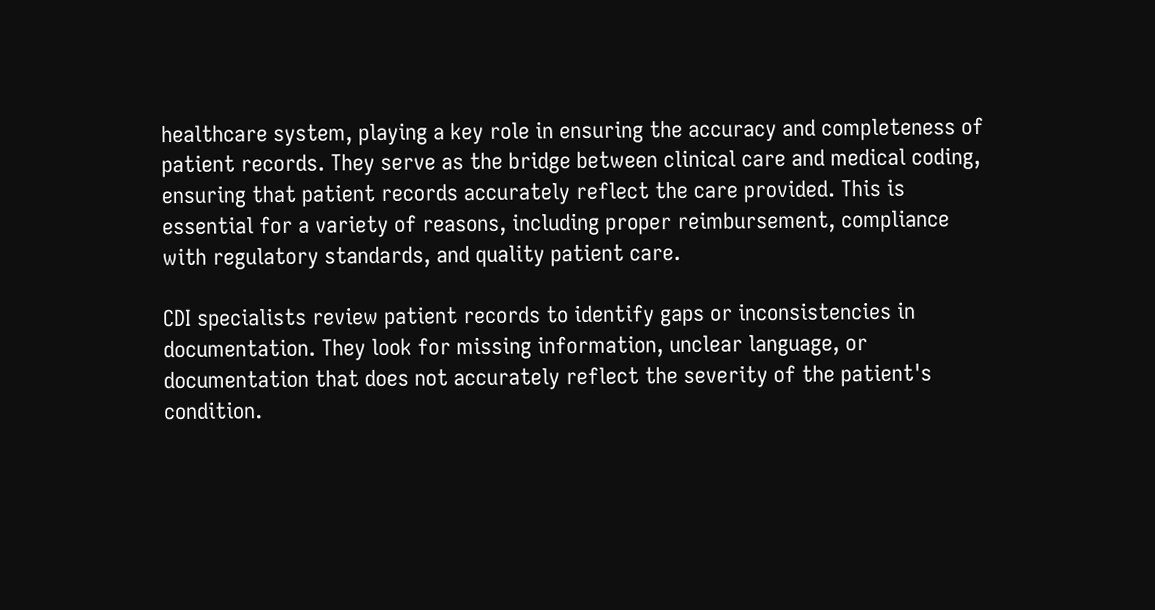healthcare system, playing a key role in ensuring the accuracy and completeness of patient records. They serve as the bridge between clinical care and medical coding, ensuring that patient records accurately reflect the care provided. This is essential for a variety of reasons, including proper reimbursement, compliance with regulatory standards, and quality patient care.

CDI specialists review patient records to identify gaps or inconsistencies in documentation. They look for missing information, unclear language, or documentation that does not accurately reflect the severity of the patient's condition.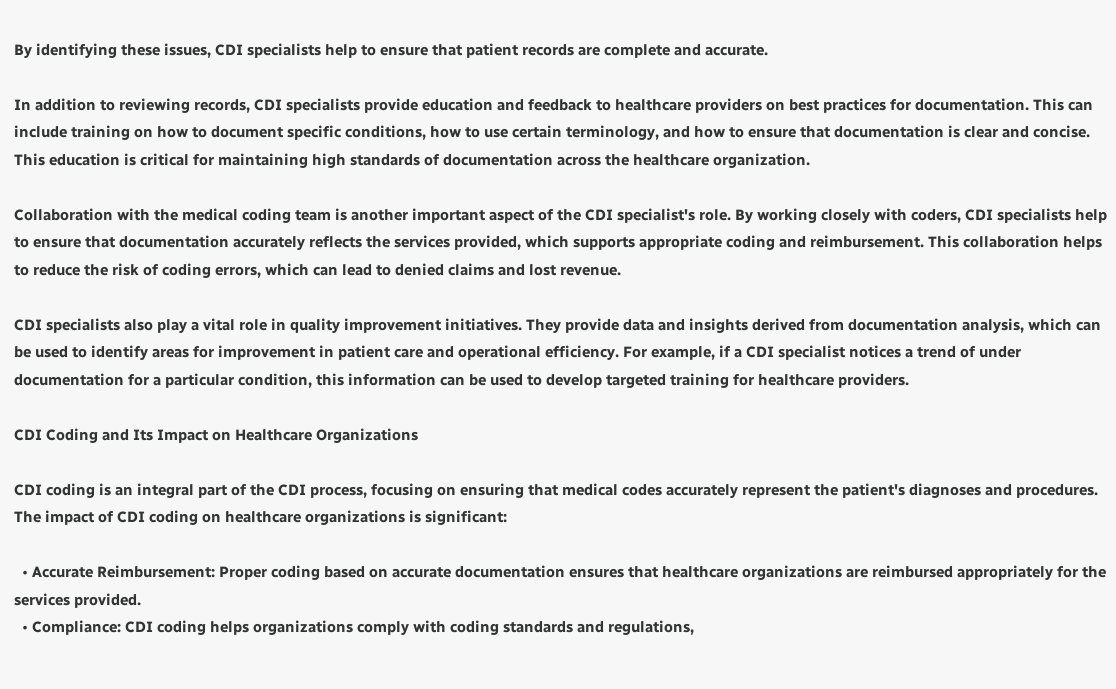By identifying these issues, CDI specialists help to ensure that patient records are complete and accurate.

In addition to reviewing records, CDI specialists provide education and feedback to healthcare providers on best practices for documentation. This can include training on how to document specific conditions, how to use certain terminology, and how to ensure that documentation is clear and concise. This education is critical for maintaining high standards of documentation across the healthcare organization.

Collaboration with the medical coding team is another important aspect of the CDI specialist's role. By working closely with coders, CDI specialists help to ensure that documentation accurately reflects the services provided, which supports appropriate coding and reimbursement. This collaboration helps to reduce the risk of coding errors, which can lead to denied claims and lost revenue.

CDI specialists also play a vital role in quality improvement initiatives. They provide data and insights derived from documentation analysis, which can be used to identify areas for improvement in patient care and operational efficiency. For example, if a CDI specialist notices a trend of under documentation for a particular condition, this information can be used to develop targeted training for healthcare providers.

CDI Coding and Its Impact on Healthcare Organizations

CDI coding is an integral part of the CDI process, focusing on ensuring that medical codes accurately represent the patient's diagnoses and procedures. The impact of CDI coding on healthcare organizations is significant:

  • Accurate Reimbursement: Proper coding based on accurate documentation ensures that healthcare organizations are reimbursed appropriately for the services provided.
  • Compliance: CDI coding helps organizations comply with coding standards and regulations,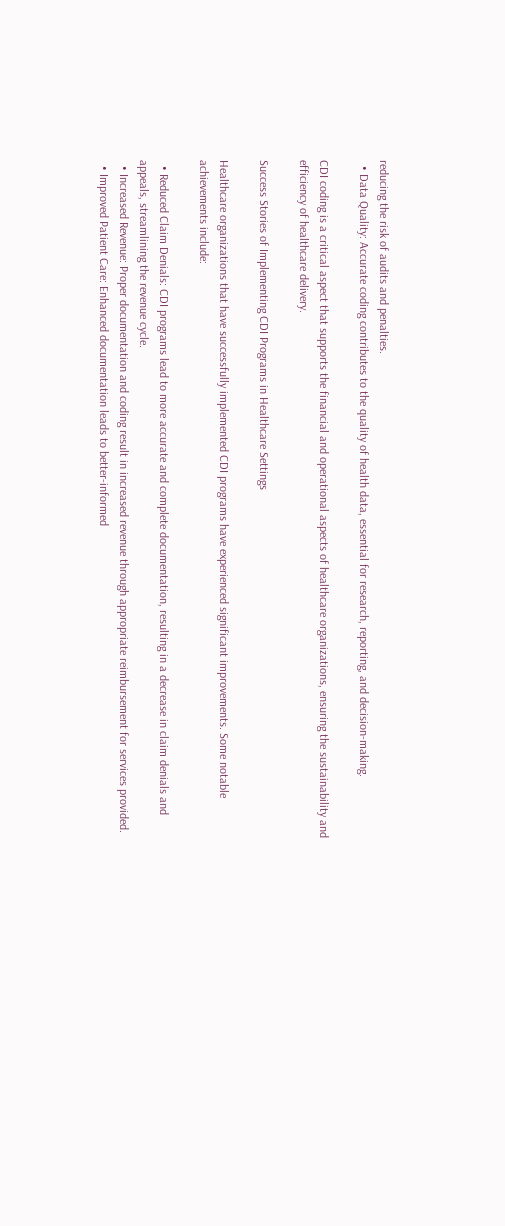reducing the risk of audits and penalties.
  • Data Quality: Accurate coding contributes to the quality of health data, essential for research, reporting, and decision-making.

CDI coding is a critical aspect that supports the financial and operational aspects of healthcare organizations, ensuring the sustainability and efficiency of healthcare delivery.

Success Stories of Implementing CDI Programs in Healthcare Settings

Healthcare organizations that have successfully implemented CDI programs have experienced significant improvements. Some notable achievements include:

  • Reduced Claim Denials: CDI programs lead to more accurate and complete documentation, resulting in a decrease in claim denials and appeals, streamlining the revenue cycle.
  • Increased Revenue: Proper documentation and coding result in increased revenue through appropriate reimbursement for services provided.
  • Improved Patient Care: Enhanced documentation leads to better-informed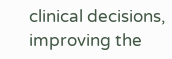clinical decisions, improving the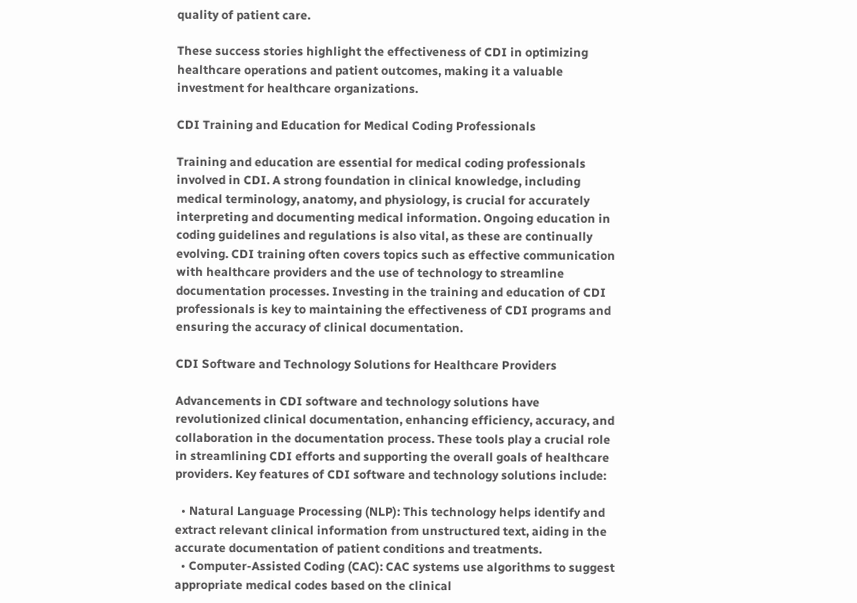quality of patient care.

These success stories highlight the effectiveness of CDI in optimizing healthcare operations and patient outcomes, making it a valuable investment for healthcare organizations.

CDI Training and Education for Medical Coding Professionals

Training and education are essential for medical coding professionals involved in CDI. A strong foundation in clinical knowledge, including medical terminology, anatomy, and physiology, is crucial for accurately interpreting and documenting medical information. Ongoing education in coding guidelines and regulations is also vital, as these are continually evolving. CDI training often covers topics such as effective communication with healthcare providers and the use of technology to streamline documentation processes. Investing in the training and education of CDI professionals is key to maintaining the effectiveness of CDI programs and ensuring the accuracy of clinical documentation.

CDI Software and Technology Solutions for Healthcare Providers

Advancements in CDI software and technology solutions have revolutionized clinical documentation, enhancing efficiency, accuracy, and collaboration in the documentation process. These tools play a crucial role in streamlining CDI efforts and supporting the overall goals of healthcare providers. Key features of CDI software and technology solutions include:

  • Natural Language Processing (NLP): This technology helps identify and extract relevant clinical information from unstructured text, aiding in the accurate documentation of patient conditions and treatments.
  • Computer-Assisted Coding (CAC): CAC systems use algorithms to suggest appropriate medical codes based on the clinical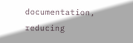documentation, reducing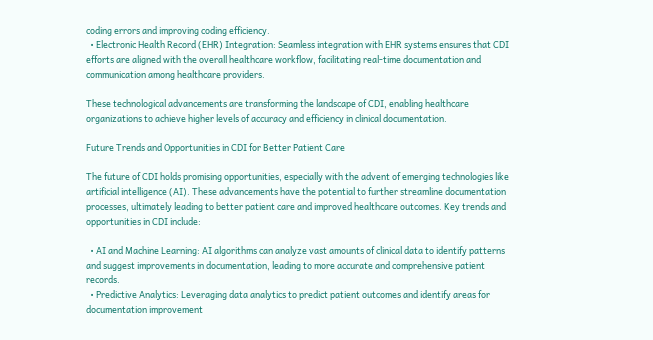coding errors and improving coding efficiency.
  • Electronic Health Record (EHR) Integration: Seamless integration with EHR systems ensures that CDI efforts are aligned with the overall healthcare workflow, facilitating real-time documentation and communication among healthcare providers.

These technological advancements are transforming the landscape of CDI, enabling healthcare organizations to achieve higher levels of accuracy and efficiency in clinical documentation.

Future Trends and Opportunities in CDI for Better Patient Care

The future of CDI holds promising opportunities, especially with the advent of emerging technologies like artificial intelligence (AI). These advancements have the potential to further streamline documentation processes, ultimately leading to better patient care and improved healthcare outcomes. Key trends and opportunities in CDI include:

  • AI and Machine Learning: AI algorithms can analyze vast amounts of clinical data to identify patterns and suggest improvements in documentation, leading to more accurate and comprehensive patient records.
  • Predictive Analytics: Leveraging data analytics to predict patient outcomes and identify areas for documentation improvement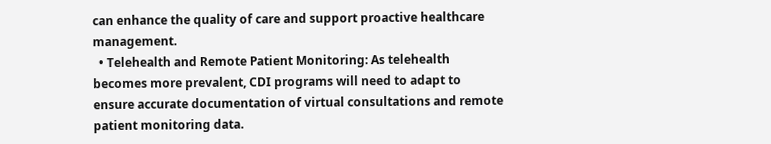can enhance the quality of care and support proactive healthcare management.
  • Telehealth and Remote Patient Monitoring: As telehealth becomes more prevalent, CDI programs will need to adapt to ensure accurate documentation of virtual consultations and remote patient monitoring data.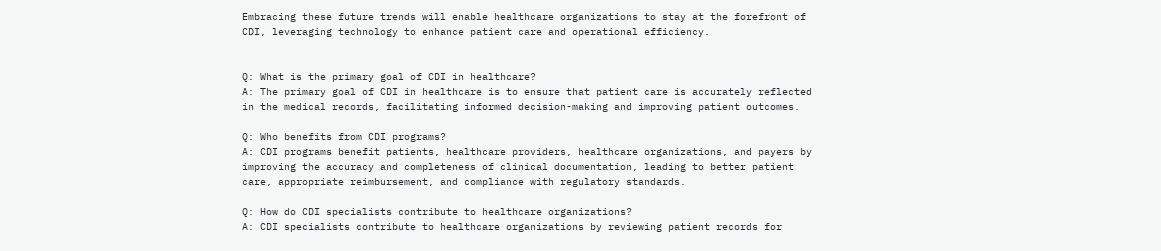Embracing these future trends will enable healthcare organizations to stay at the forefront of CDI, leveraging technology to enhance patient care and operational efficiency.


Q: What is the primary goal of CDI in healthcare?
A: The primary goal of CDI in healthcare is to ensure that patient care is accurately reflected in the medical records, facilitating informed decision-making and improving patient outcomes.

Q: Who benefits from CDI programs?
A: CDI programs benefit patients, healthcare providers, healthcare organizations, and payers by improving the accuracy and completeness of clinical documentation, leading to better patient care, appropriate reimbursement, and compliance with regulatory standards.

Q: How do CDI specialists contribute to healthcare organizations?
A: CDI specialists contribute to healthcare organizations by reviewing patient records for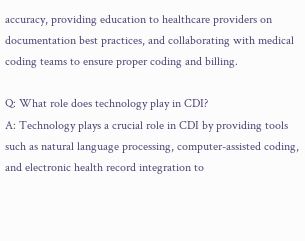accuracy, providing education to healthcare providers on documentation best practices, and collaborating with medical coding teams to ensure proper coding and billing.

Q: What role does technology play in CDI?
A: Technology plays a crucial role in CDI by providing tools such as natural language processing, computer-assisted coding, and electronic health record integration to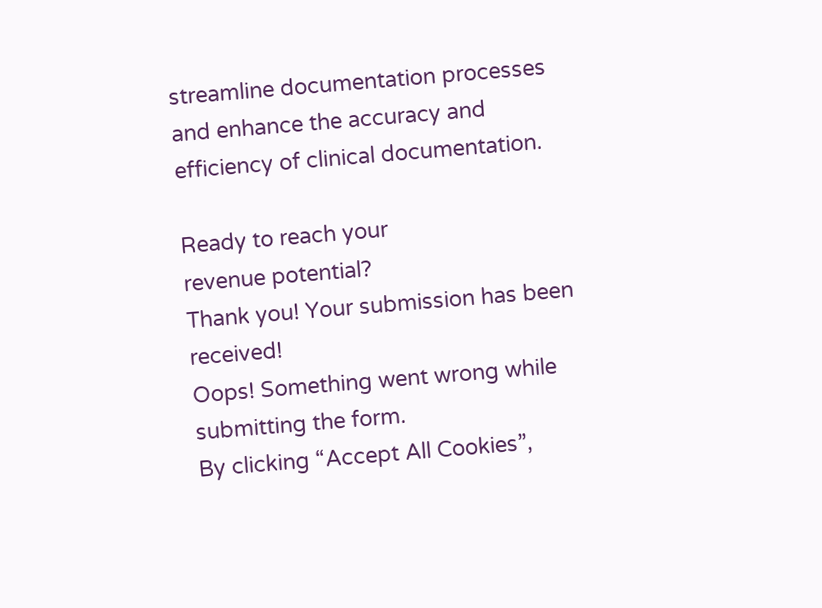streamline documentation processes and enhance the accuracy and efficiency of clinical documentation.

Ready to reach your
revenue potential?
Thank you! Your submission has been received!
Oops! Something went wrong while submitting the form.
By clicking “Accept All Cookies”,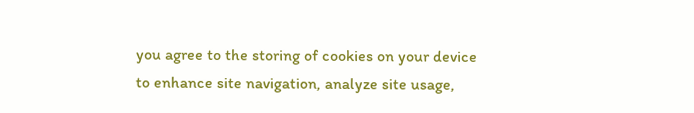you agree to the storing of cookies on your device to enhance site navigation, analyze site usage,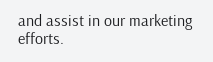and assist in our marketing efforts.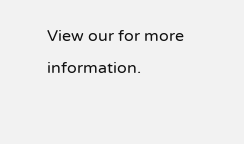View our for more information.